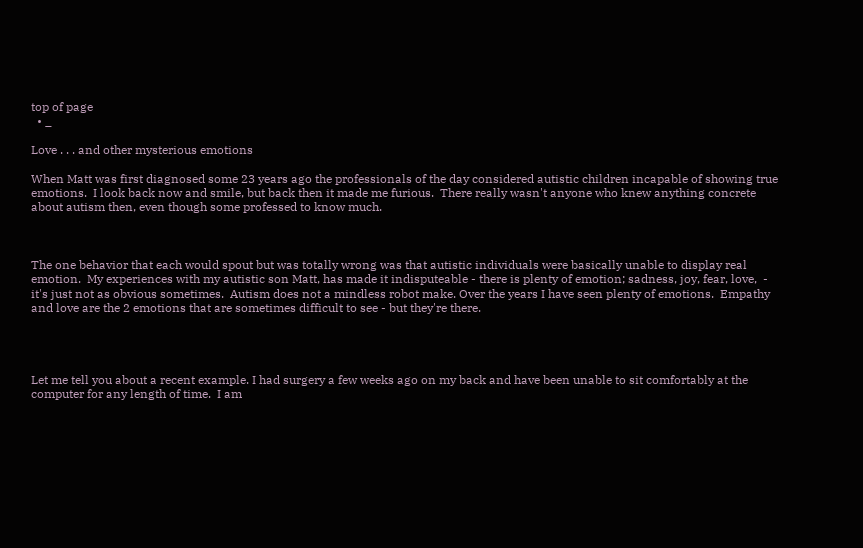top of page
  • _

Love . . . and other mysterious emotions

When Matt was first diagnosed some 23 years ago the professionals of the day considered autistic children incapable of showing true emotions.  I look back now and smile, but back then it made me furious.  There really wasn't anyone who knew anything concrete about autism then, even though some professed to know much.



The one behavior that each would spout but was totally wrong was that autistic individuals were basically unable to display real emotion.  My experiences with my autistic son Matt, has made it indisputeable - there is plenty of emotion; sadness, joy, fear, love,  -  it's just not as obvious sometimes.  Autism does not a mindless robot make. Over the years I have seen plenty of emotions.  Empathy and love are the 2 emotions that are sometimes difficult to see - but they're there.




Let me tell you about a recent example. I had surgery a few weeks ago on my back and have been unable to sit comfortably at the computer for any length of time.  I am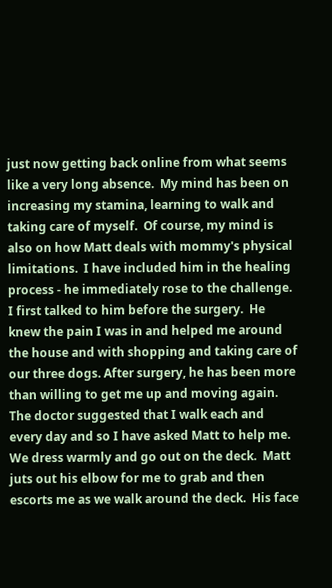just now getting back online from what seems like a very long absence.  My mind has been on increasing my stamina, learning to walk and taking care of myself.  Of course, my mind is also on how Matt deals with mommy's physical limitations.  I have included him in the healing process - he immediately rose to the challenge.  I first talked to him before the surgery.  He knew the pain I was in and helped me around the house and with shopping and taking care of our three dogs. After surgery, he has been more than willing to get me up and moving again.  The doctor suggested that I walk each and every day and so I have asked Matt to help me.  We dress warmly and go out on the deck.  Matt juts out his elbow for me to grab and then escorts me as we walk around the deck.  His face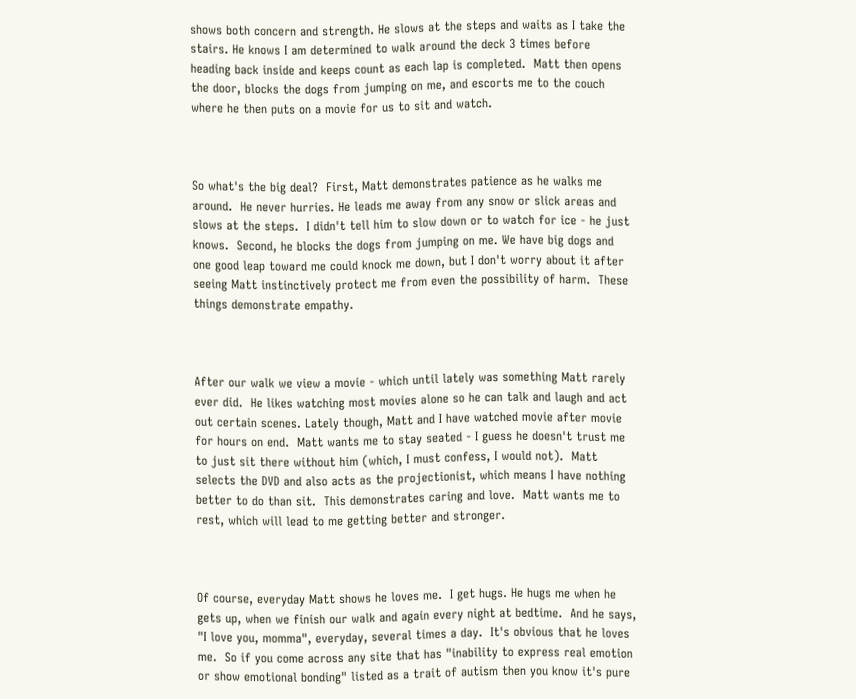shows both concern and strength. He slows at the steps and waits as I take the stairs. He knows I am determined to walk around the deck 3 times before heading back inside and keeps count as each lap is completed.  Matt then opens the door, blocks the dogs from jumping on me, and escorts me to the couch where he then puts on a movie for us to sit and watch.



So what's the big deal?  First, Matt demonstrates patience as he walks me around.  He never hurries. He leads me away from any snow or slick areas and slows at the steps.  I didn't tell him to slow down or to watch for ice - he just knows.  Second, he blocks the dogs from jumping on me. We have big dogs and one good leap toward me could knock me down, but I don't worry about it after seeing Matt instinctively protect me from even the possibility of harm.  These things demonstrate empathy.



After our walk we view a movie - which until lately was something Matt rarely ever did.  He likes watching most movies alone so he can talk and laugh and act out certain scenes. Lately though, Matt and I have watched movie after movie for hours on end.  Matt wants me to stay seated - I guess he doesn't trust me to just sit there without him (which, I must confess, I would not).  Matt selects the DVD and also acts as the projectionist, which means I have nothing better to do than sit.  This demonstrates caring and love.  Matt wants me to rest, which will lead to me getting better and stronger.



Of course, everyday Matt shows he loves me.  I get hugs. He hugs me when he gets up, when we finish our walk and again every night at bedtime.  And he says, "I love you, momma", everyday, several times a day.  It's obvious that he loves me.  So if you come across any site that has "inability to express real emotion or show emotional bonding" listed as a trait of autism then you know it's pure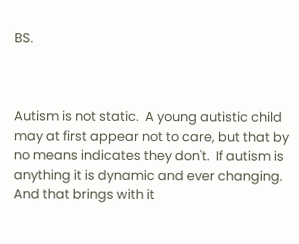BS.



Autism is not static.  A young autistic child may at first appear not to care, but that by no means indicates they don't.  If autism is anything it is dynamic and ever changing.  And that brings with it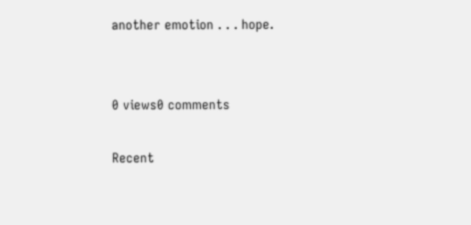another emotion . . . hope.


0 views0 comments

Recent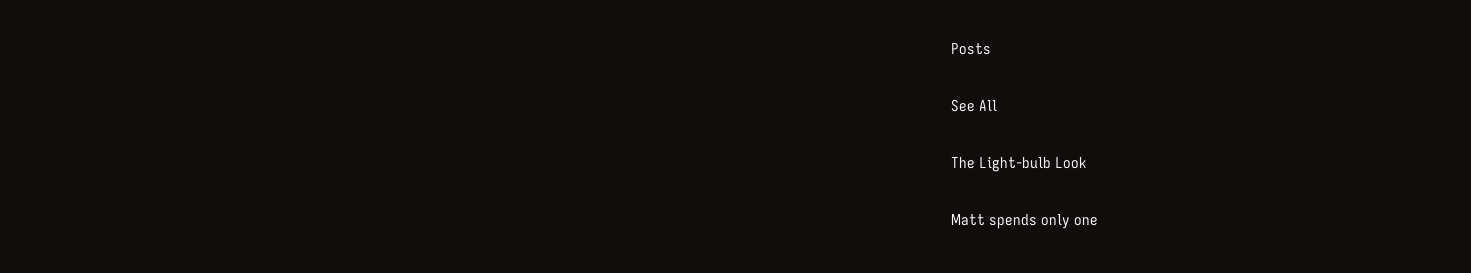Posts

See All

The Light-bulb Look

Matt spends only one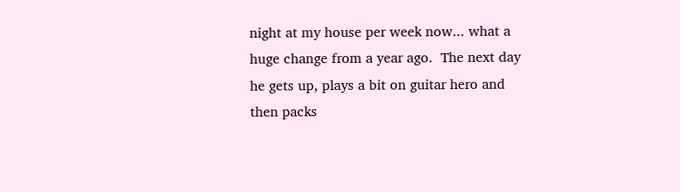night at my house per week now... what a huge change from a year ago.  The next day he gets up, plays a bit on guitar hero and then packs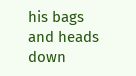his bags and heads down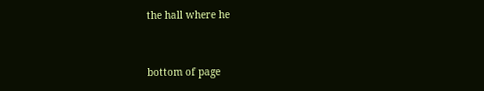the hall where he


bottom of page